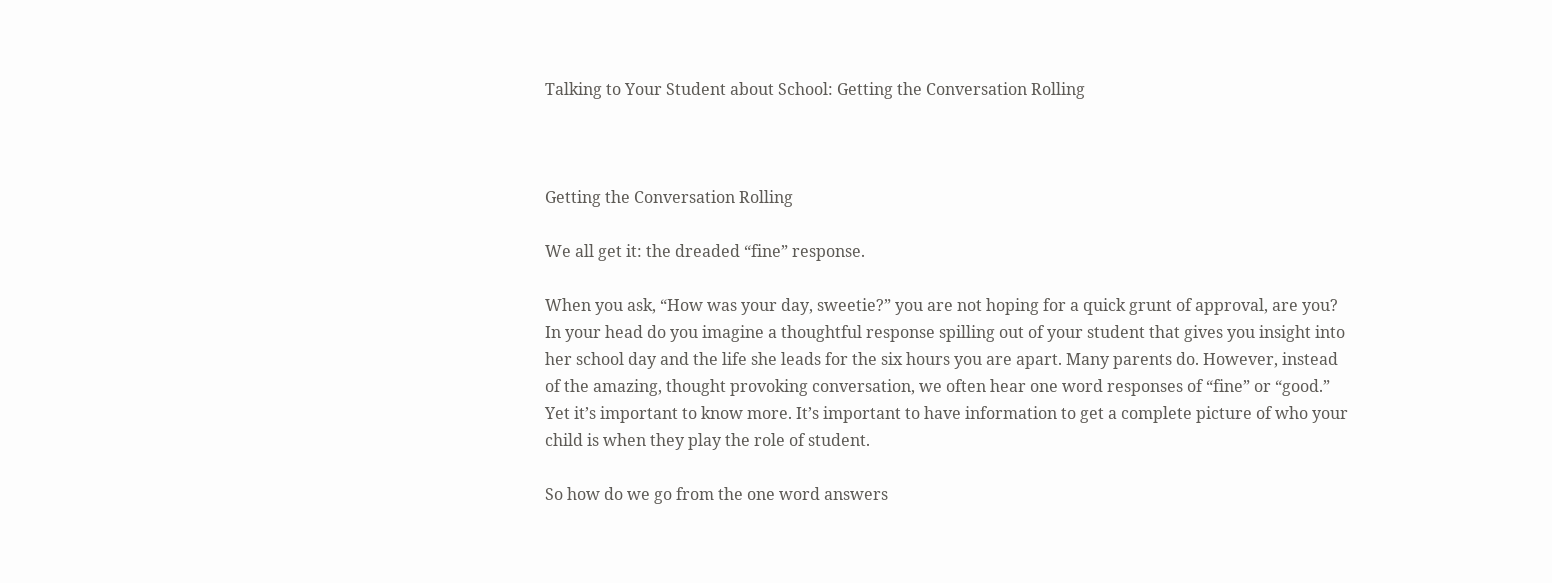Talking to Your Student about School: Getting the Conversation Rolling



Getting the Conversation Rolling

We all get it: the dreaded “fine” response.

When you ask, “How was your day, sweetie?” you are not hoping for a quick grunt of approval, are you? In your head do you imagine a thoughtful response spilling out of your student that gives you insight into her school day and the life she leads for the six hours you are apart. Many parents do. However, instead of the amazing, thought provoking conversation, we often hear one word responses of “fine” or “good.” Yet it’s important to know more. It’s important to have information to get a complete picture of who your child is when they play the role of student.

So how do we go from the one word answers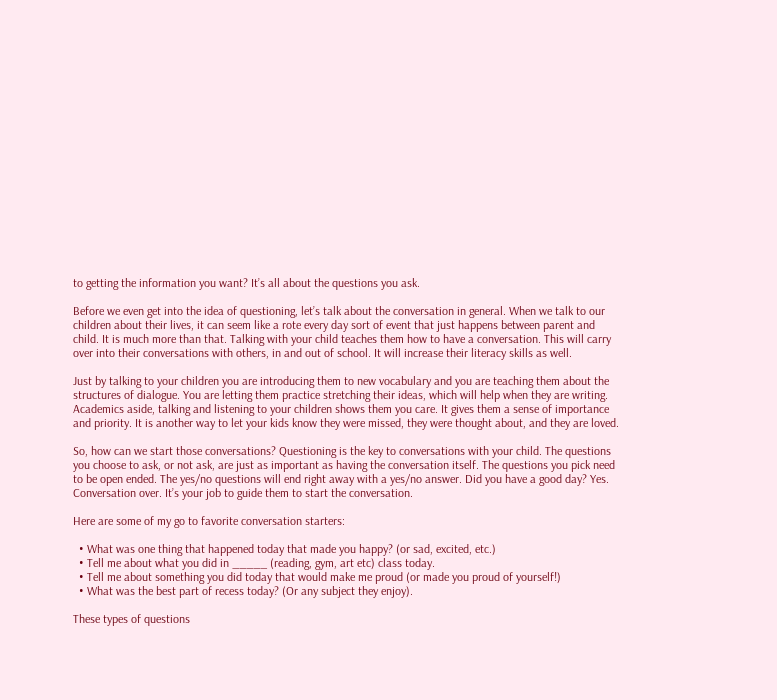to getting the information you want? It’s all about the questions you ask.

Before we even get into the idea of questioning, let’s talk about the conversation in general. When we talk to our children about their lives, it can seem like a rote every day sort of event that just happens between parent and child. It is much more than that. Talking with your child teaches them how to have a conversation. This will carry over into their conversations with others, in and out of school. It will increase their literacy skills as well.

Just by talking to your children you are introducing them to new vocabulary and you are teaching them about the structures of dialogue. You are letting them practice stretching their ideas, which will help when they are writing. Academics aside, talking and listening to your children shows them you care. It gives them a sense of importance and priority. It is another way to let your kids know they were missed, they were thought about, and they are loved.

So, how can we start those conversations? Questioning is the key to conversations with your child. The questions you choose to ask, or not ask, are just as important as having the conversation itself. The questions you pick need to be open ended. The yes/no questions will end right away with a yes/no answer. Did you have a good day? Yes. Conversation over. It’s your job to guide them to start the conversation.

Here are some of my go to favorite conversation starters:

  • What was one thing that happened today that made you happy? (or sad, excited, etc.)
  • Tell me about what you did in _____ (reading, gym, art etc) class today.
  • Tell me about something you did today that would make me proud (or made you proud of yourself!)
  • What was the best part of recess today? (Or any subject they enjoy).

These types of questions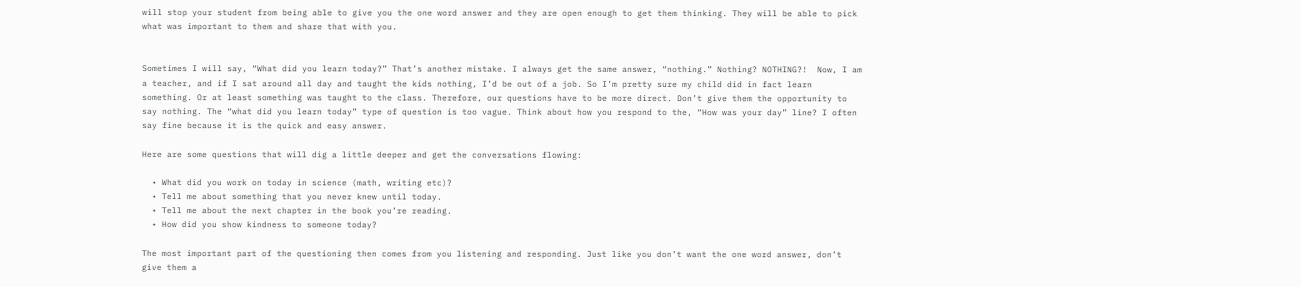will stop your student from being able to give you the one word answer and they are open enough to get them thinking. They will be able to pick what was important to them and share that with you.


Sometimes I will say, “What did you learn today?” That’s another mistake. I always get the same answer, “nothing.” Nothing? NOTHING?!  Now, I am a teacher, and if I sat around all day and taught the kids nothing, I’d be out of a job. So I’m pretty sure my child did in fact learn something. Or at least something was taught to the class. Therefore, our questions have to be more direct. Don’t give them the opportunity to say nothing. The “what did you learn today” type of question is too vague. Think about how you respond to the, “How was your day” line? I often say fine because it is the quick and easy answer.

Here are some questions that will dig a little deeper and get the conversations flowing:

  • What did you work on today in science (math, writing etc)?
  • Tell me about something that you never knew until today.
  • Tell me about the next chapter in the book you’re reading.
  • How did you show kindness to someone today?

The most important part of the questioning then comes from you listening and responding. Just like you don’t want the one word answer, don’t give them a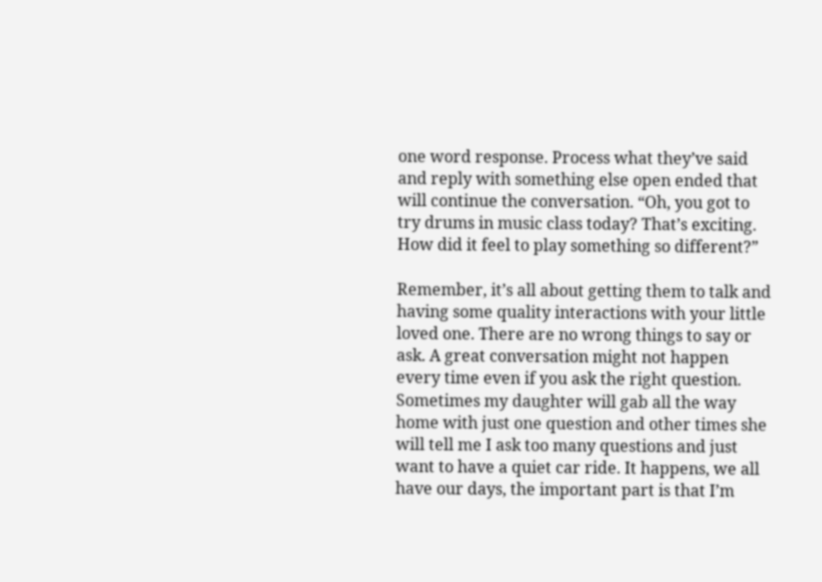one word response. Process what they’ve said and reply with something else open ended that will continue the conversation. “Oh, you got to try drums in music class today? That’s exciting. How did it feel to play something so different?”

Remember, it’s all about getting them to talk and having some quality interactions with your little loved one. There are no wrong things to say or ask. A great conversation might not happen every time even if you ask the right question. Sometimes my daughter will gab all the way home with just one question and other times she will tell me I ask too many questions and just want to have a quiet car ride. It happens, we all have our days, the important part is that I’m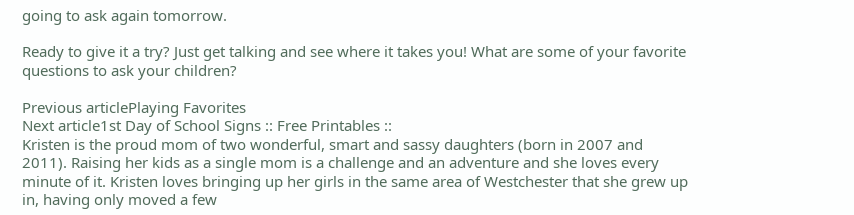going to ask again tomorrow.

Ready to give it a try? Just get talking and see where it takes you! What are some of your favorite questions to ask your children?

Previous articlePlaying Favorites
Next article1st Day of School Signs :: Free Printables ::
Kristen is the proud mom of two wonderful, smart and sassy daughters (born in 2007 and 2011). Raising her kids as a single mom is a challenge and an adventure and she loves every minute of it. Kristen loves bringing up her girls in the same area of Westchester that she grew up in, having only moved a few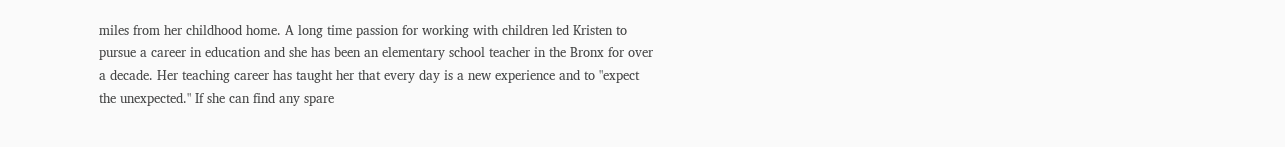miles from her childhood home. A long time passion for working with children led Kristen to pursue a career in education and she has been an elementary school teacher in the Bronx for over a decade. Her teaching career has taught her that every day is a new experience and to "expect the unexpected." If she can find any spare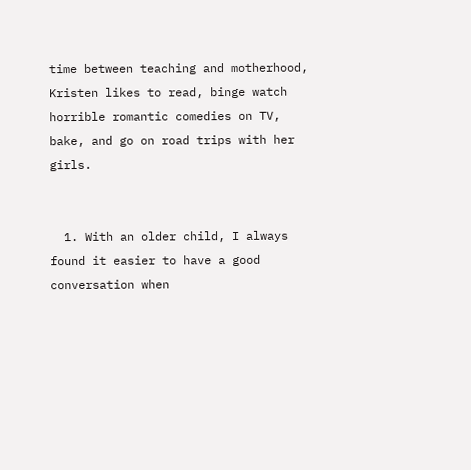time between teaching and motherhood, Kristen likes to read, binge watch horrible romantic comedies on TV, bake, and go on road trips with her girls.


  1. With an older child, I always found it easier to have a good conversation when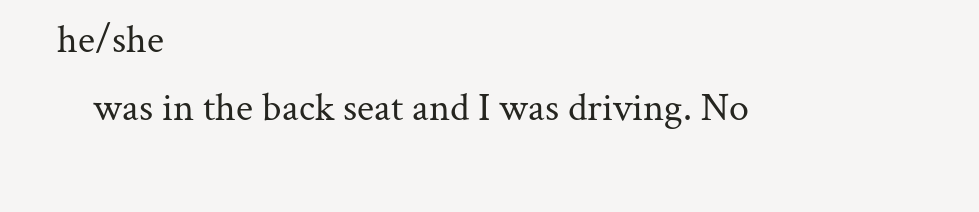he/she
    was in the back seat and I was driving. No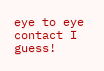eye to eye contact I guess!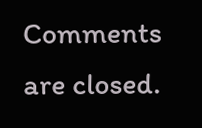Comments are closed.